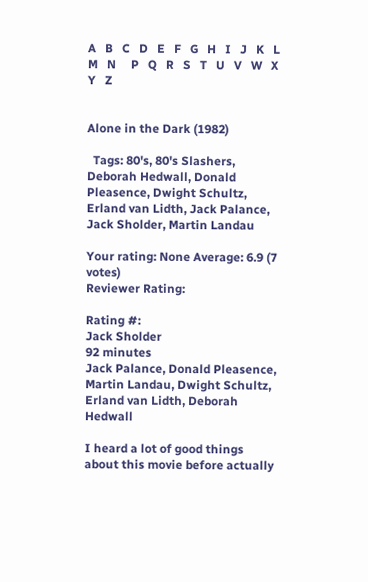A   B   C   D   E   F   G   H   I   J   K   L   M   N     P   Q   R   S   T   U   V   W   X   Y   Z


Alone in the Dark (1982)

  Tags: 80's, 80's Slashers, Deborah Hedwall, Donald Pleasence, Dwight Schultz, Erland van Lidth, Jack Palance, Jack Sholder, Martin Landau

Your rating: None Average: 6.9 (7 votes)
Reviewer Rating:

Rating #:
Jack Sholder
92 minutes
Jack Palance, Donald Pleasence, Martin Landau, Dwight Schultz, Erland van Lidth, Deborah Hedwall

I heard a lot of good things about this movie before actually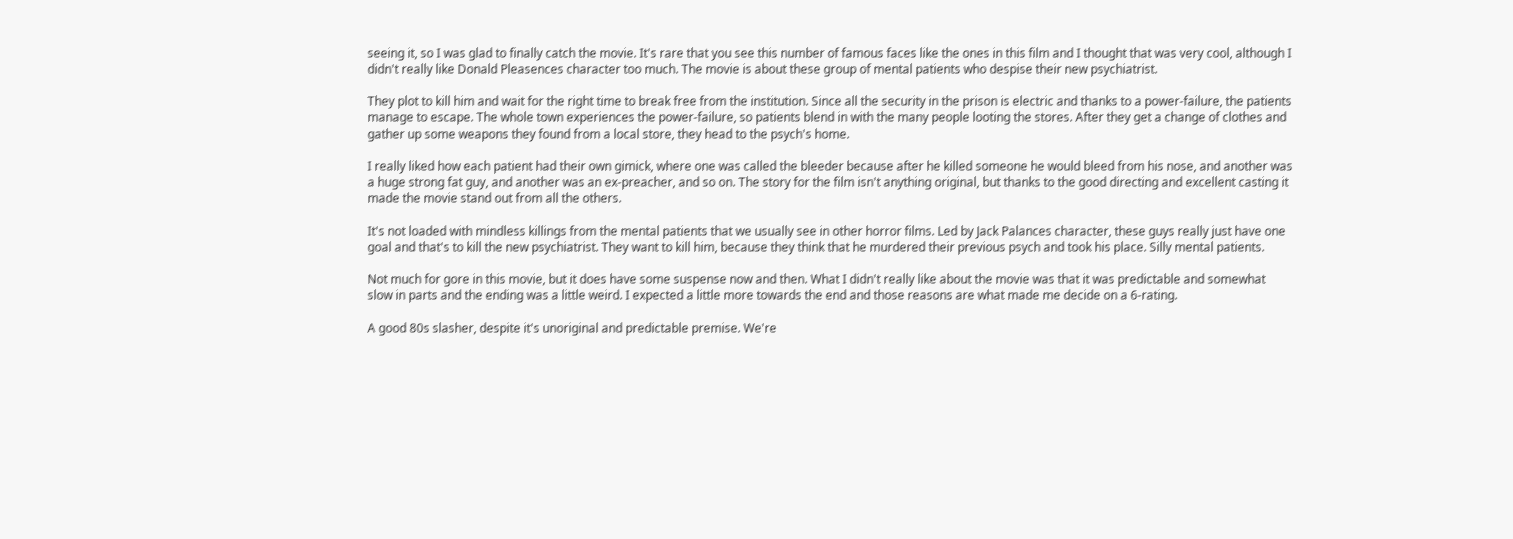seeing it, so I was glad to finally catch the movie. It's rare that you see this number of famous faces like the ones in this film and I thought that was very cool, although I didn't really like Donald Pleasences character too much. The movie is about these group of mental patients who despise their new psychiatrist.

They plot to kill him and wait for the right time to break free from the institution. Since all the security in the prison is electric and thanks to a power-failure, the patients manage to escape. The whole town experiences the power-failure, so patients blend in with the many people looting the stores. After they get a change of clothes and gather up some weapons they found from a local store, they head to the psych's home.

I really liked how each patient had their own gimick, where one was called the bleeder because after he killed someone he would bleed from his nose, and another was a huge strong fat guy, and another was an ex-preacher, and so on. The story for the film isn't anything original, but thanks to the good directing and excellent casting it made the movie stand out from all the others.

It's not loaded with mindless killings from the mental patients that we usually see in other horror films. Led by Jack Palances character, these guys really just have one goal and that's to kill the new psychiatrist. They want to kill him, because they think that he murdered their previous psych and took his place. Silly mental patients.

Not much for gore in this movie, but it does have some suspense now and then. What I didn't really like about the movie was that it was predictable and somewhat slow in parts and the ending was a little weird. I expected a little more towards the end and those reasons are what made me decide on a 6-rating.

A good 80s slasher, despite it's unoriginal and predictable premise. We're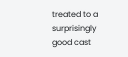treated to a surprisingly good cast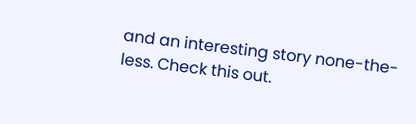and an interesting story none-the-less. Check this out.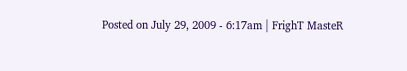Posted on July 29, 2009 - 6:17am | FrighT MasteR